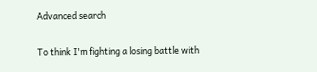Advanced search

To think I'm fighting a losing battle with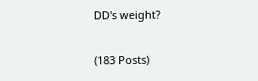DD's weight?

(183 Posts)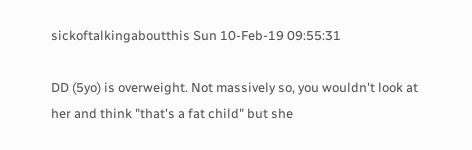sickoftalkingaboutthis Sun 10-Feb-19 09:55:31

DD (5yo) is overweight. Not massively so, you wouldn't look at her and think "that's a fat child" but she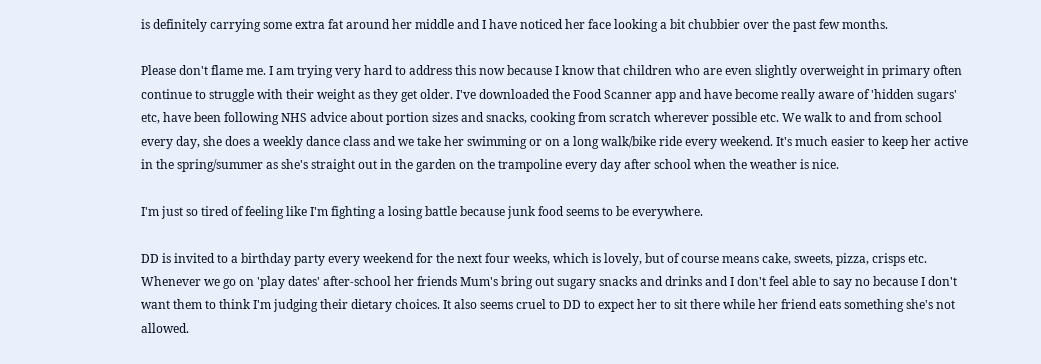is definitely carrying some extra fat around her middle and I have noticed her face looking a bit chubbier over the past few months.

Please don't flame me. I am trying very hard to address this now because I know that children who are even slightly overweight in primary often continue to struggle with their weight as they get older. I've downloaded the Food Scanner app and have become really aware of 'hidden sugars' etc, have been following NHS advice about portion sizes and snacks, cooking from scratch wherever possible etc. We walk to and from school every day, she does a weekly dance class and we take her swimming or on a long walk/bike ride every weekend. It's much easier to keep her active in the spring/summer as she's straight out in the garden on the trampoline every day after school when the weather is nice.

I'm just so tired of feeling like I'm fighting a losing battle because junk food seems to be everywhere.

DD is invited to a birthday party every weekend for the next four weeks, which is lovely, but of course means cake, sweets, pizza, crisps etc. Whenever we go on 'play dates' after-school her friends Mum's bring out sugary snacks and drinks and I don't feel able to say no because I don't want them to think I'm judging their dietary choices. It also seems cruel to DD to expect her to sit there while her friend eats something she's not allowed.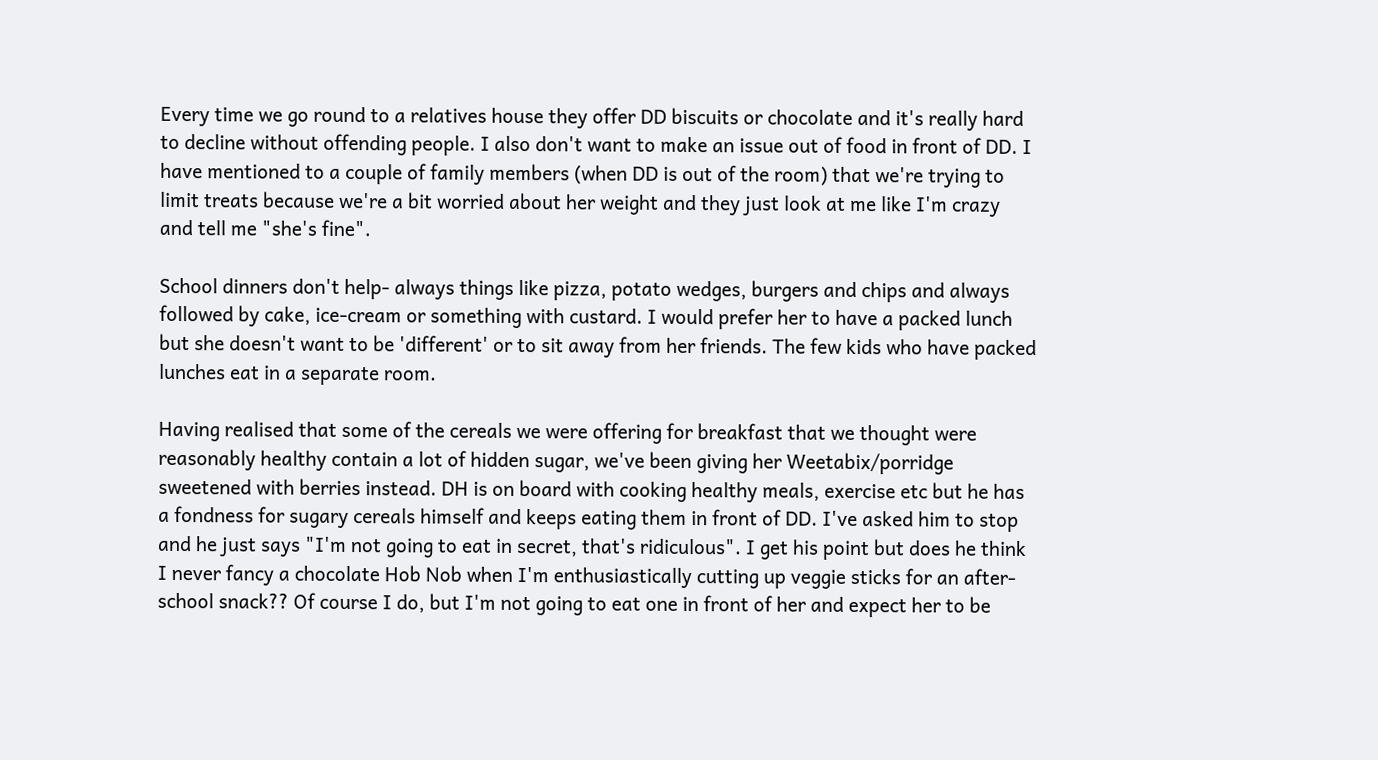Every time we go round to a relatives house they offer DD biscuits or chocolate and it's really hard to decline without offending people. I also don't want to make an issue out of food in front of DD. I have mentioned to a couple of family members (when DD is out of the room) that we're trying to limit treats because we're a bit worried about her weight and they just look at me like I'm crazy and tell me "she's fine".

School dinners don't help- always things like pizza, potato wedges, burgers and chips and always followed by cake, ice-cream or something with custard. I would prefer her to have a packed lunch but she doesn't want to be 'different' or to sit away from her friends. The few kids who have packed lunches eat in a separate room.

Having realised that some of the cereals we were offering for breakfast that we thought were reasonably healthy contain a lot of hidden sugar, we've been giving her Weetabix/porridge sweetened with berries instead. DH is on board with cooking healthy meals, exercise etc but he has a fondness for sugary cereals himself and keeps eating them in front of DD. I've asked him to stop and he just says "I'm not going to eat in secret, that's ridiculous". I get his point but does he think I never fancy a chocolate Hob Nob when I'm enthusiastically cutting up veggie sticks for an after-school snack?? Of course I do, but I'm not going to eat one in front of her and expect her to be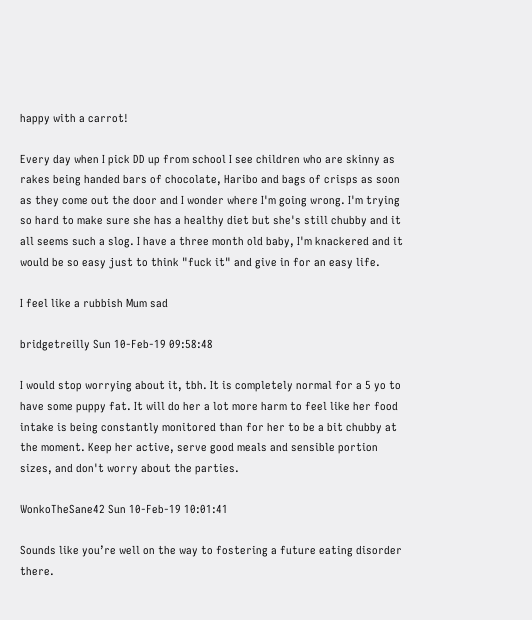happy with a carrot!

Every day when I pick DD up from school I see children who are skinny as rakes being handed bars of chocolate, Haribo and bags of crisps as soon as they come out the door and I wonder where I'm going wrong. I'm trying so hard to make sure she has a healthy diet but she's still chubby and it all seems such a slog. I have a three month old baby, I'm knackered and it would be so easy just to think "fuck it" and give in for an easy life.

I feel like a rubbish Mum sad

bridgetreilly Sun 10-Feb-19 09:58:48

I would stop worrying about it, tbh. It is completely normal for a 5 yo to have some puppy fat. It will do her a lot more harm to feel like her food intake is being constantly monitored than for her to be a bit chubby at the moment. Keep her active, serve good meals and sensible portion sizes, and don't worry about the parties.

WonkoTheSane42 Sun 10-Feb-19 10:01:41

Sounds like you’re well on the way to fostering a future eating disorder there.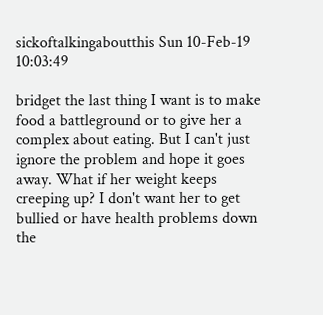sickoftalkingaboutthis Sun 10-Feb-19 10:03:49

bridget the last thing I want is to make food a battleground or to give her a complex about eating. But I can't just ignore the problem and hope it goes away. What if her weight keeps creeping up? I don't want her to get bullied or have health problems down the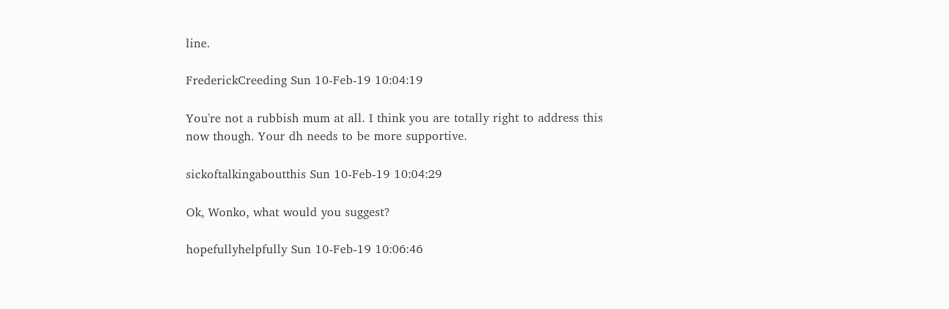line.

FrederickCreeding Sun 10-Feb-19 10:04:19

You're not a rubbish mum at all. I think you are totally right to address this now though. Your dh needs to be more supportive.

sickoftalkingaboutthis Sun 10-Feb-19 10:04:29

Ok, Wonko, what would you suggest?

hopefullyhelpfully Sun 10-Feb-19 10:06:46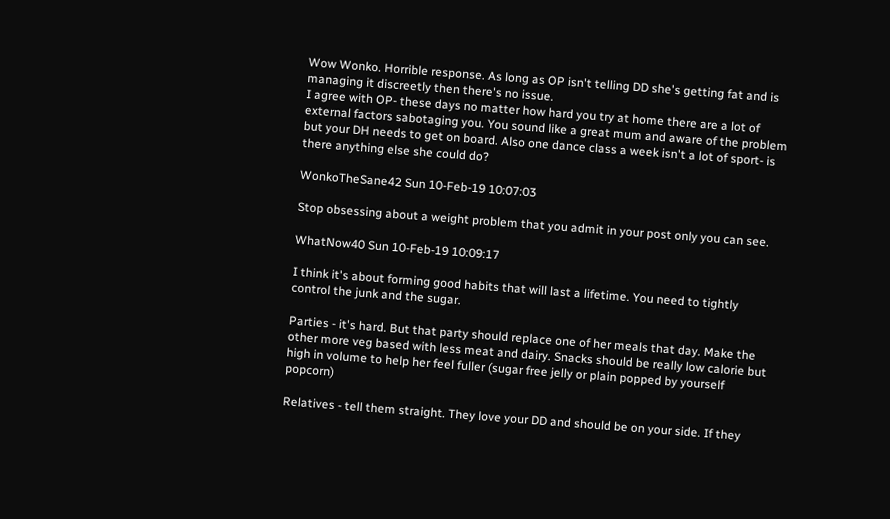Wow Wonko. Horrible response. As long as OP isn't telling DD she's getting fat and is managing it discreetly then there's no issue.
I agree with OP- these days no matter how hard you try at home there are a lot of external factors sabotaging you. You sound like a great mum and aware of the problem but your DH needs to get on board. Also one dance class a week isn't a lot of sport- is there anything else she could do?

WonkoTheSane42 Sun 10-Feb-19 10:07:03

Stop obsessing about a weight problem that you admit in your post only you can see.

WhatNow40 Sun 10-Feb-19 10:09:17

I think it's about forming good habits that will last a lifetime. You need to tightly control the junk and the sugar.

Parties - it's hard. But that party should replace one of her meals that day. Make the other more veg based with less meat and dairy. Snacks should be really low calorie but high in volume to help her feel fuller (sugar free jelly or plain popped by yourself popcorn)

Relatives - tell them straight. They love your DD and should be on your side. If they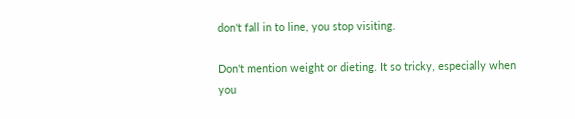don't fall in to line, you stop visiting.

Don't mention weight or dieting. It so tricky, especially when you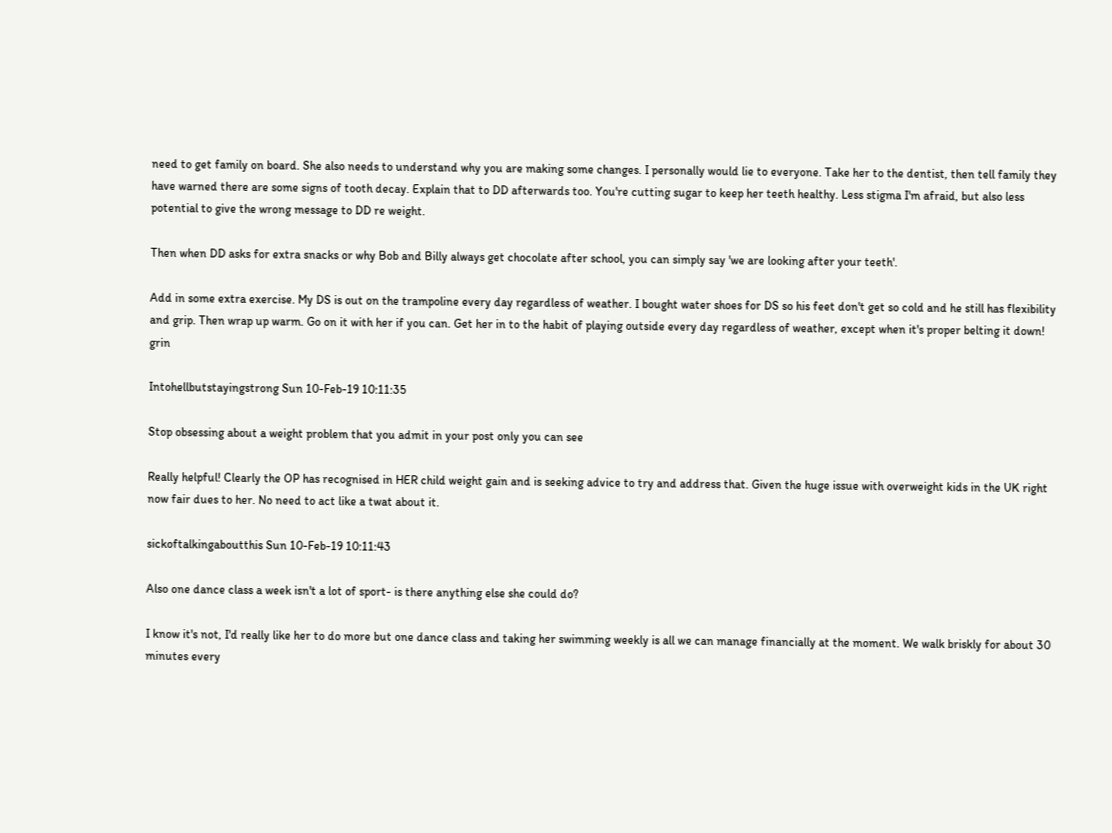need to get family on board. She also needs to understand why you are making some changes. I personally would lie to everyone. Take her to the dentist, then tell family they have warned there are some signs of tooth decay. Explain that to DD afterwards too. You're cutting sugar to keep her teeth healthy. Less stigma I'm afraid, but also less potential to give the wrong message to DD re weight.

Then when DD asks for extra snacks or why Bob and Billy always get chocolate after school, you can simply say 'we are looking after your teeth'.

Add in some extra exercise. My DS is out on the trampoline every day regardless of weather. I bought water shoes for DS so his feet don't get so cold and he still has flexibility and grip. Then wrap up warm. Go on it with her if you can. Get her in to the habit of playing outside every day regardless of weather, except when it's proper belting it down! grin

Intohellbutstayingstrong Sun 10-Feb-19 10:11:35

Stop obsessing about a weight problem that you admit in your post only you can see

Really helpful! Clearly the OP has recognised in HER child weight gain and is seeking advice to try and address that. Given the huge issue with overweight kids in the UK right now fair dues to her. No need to act like a twat about it.

sickoftalkingaboutthis Sun 10-Feb-19 10:11:43

Also one dance class a week isn't a lot of sport- is there anything else she could do?

I know it's not, I'd really like her to do more but one dance class and taking her swimming weekly is all we can manage financially at the moment. We walk briskly for about 30 minutes every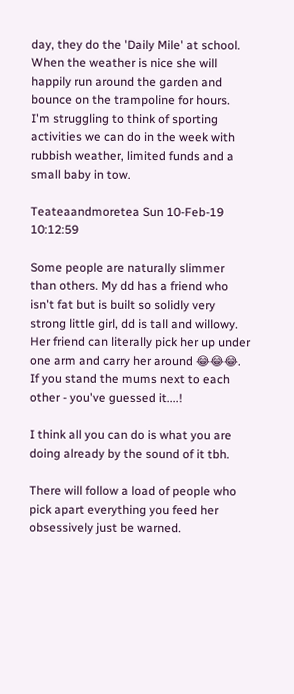day, they do the 'Daily Mile' at school. When the weather is nice she will happily run around the garden and bounce on the trampoline for hours. I'm struggling to think of sporting activities we can do in the week with rubbish weather, limited funds and a small baby in tow.

Teateaandmoretea Sun 10-Feb-19 10:12:59

Some people are naturally slimmer than others. My dd has a friend who isn't fat but is built so solidly very strong little girl, dd is tall and willowy. Her friend can literally pick her up under one arm and carry her around 😂😂😂. If you stand the mums next to each other - you've guessed it....!

I think all you can do is what you are doing already by the sound of it tbh.

There will follow a load of people who pick apart everything you feed her obsessively just be warned.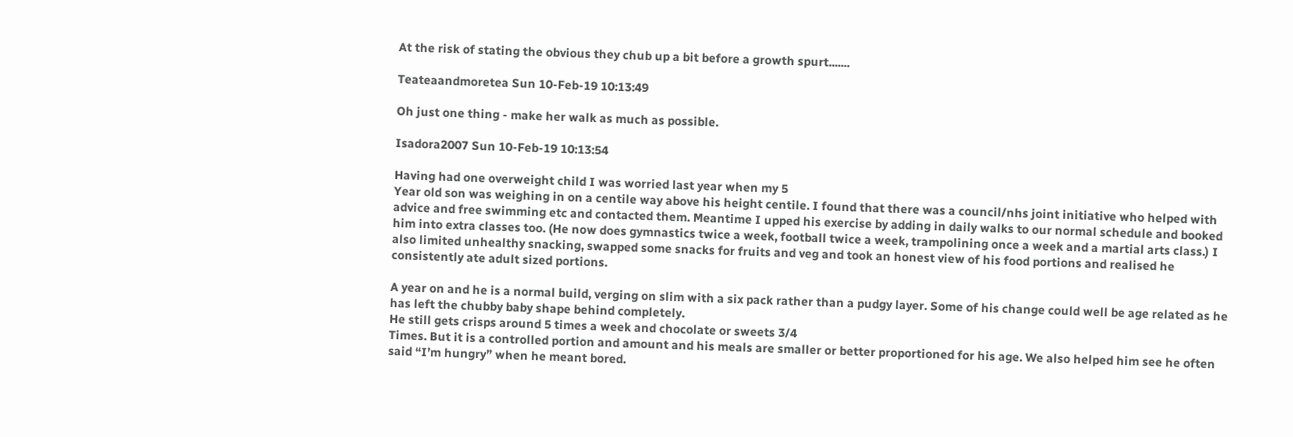At the risk of stating the obvious they chub up a bit before a growth spurt.......

Teateaandmoretea Sun 10-Feb-19 10:13:49

Oh just one thing - make her walk as much as possible.

Isadora2007 Sun 10-Feb-19 10:13:54

Having had one overweight child I was worried last year when my 5
Year old son was weighing in on a centile way above his height centile. I found that there was a council/nhs joint initiative who helped with advice and free swimming etc and contacted them. Meantime I upped his exercise by adding in daily walks to our normal schedule and booked him into extra classes too. (He now does gymnastics twice a week, football twice a week, trampolining once a week and a martial arts class.) I also limited unhealthy snacking, swapped some snacks for fruits and veg and took an honest view of his food portions and realised he consistently ate adult sized portions.

A year on and he is a normal build, verging on slim with a six pack rather than a pudgy layer. Some of his change could well be age related as he has left the chubby baby shape behind completely.
He still gets crisps around 5 times a week and chocolate or sweets 3/4
Times. But it is a controlled portion and amount and his meals are smaller or better proportioned for his age. We also helped him see he often said “I’m hungry” when he meant bored.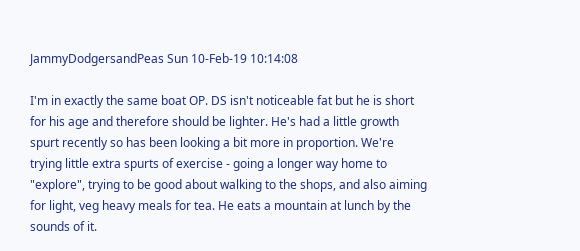JammyDodgersandPeas Sun 10-Feb-19 10:14:08

I'm in exactly the same boat OP. DS isn't noticeable fat but he is short for his age and therefore should be lighter. He's had a little growth spurt recently so has been looking a bit more in proportion. We're trying little extra spurts of exercise - going a longer way home to "explore", trying to be good about walking to the shops, and also aiming for light, veg heavy meals for tea. He eats a mountain at lunch by the sounds of it.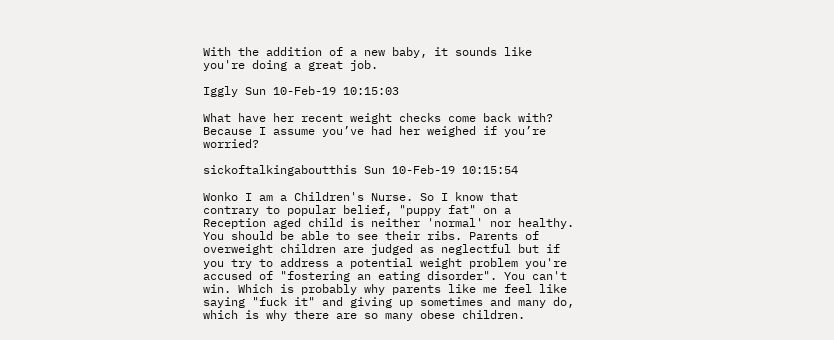With the addition of a new baby, it sounds like you're doing a great job.

Iggly Sun 10-Feb-19 10:15:03

What have her recent weight checks come back with? Because I assume you’ve had her weighed if you’re worried?

sickoftalkingaboutthis Sun 10-Feb-19 10:15:54

Wonko I am a Children's Nurse. So I know that contrary to popular belief, "puppy fat" on a Reception aged child is neither 'normal' nor healthy. You should be able to see their ribs. Parents of overweight children are judged as neglectful but if you try to address a potential weight problem you're accused of "fostering an eating disorder". You can't win. Which is probably why parents like me feel like saying "fuck it" and giving up sometimes and many do, which is why there are so many obese children.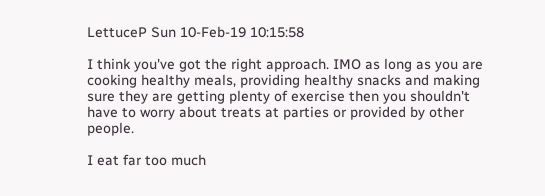LettuceP Sun 10-Feb-19 10:15:58

I think you've got the right approach. IMO as long as you are cooking healthy meals, providing healthy snacks and making sure they are getting plenty of exercise then you shouldn't have to worry about treats at parties or provided by other people.

I eat far too much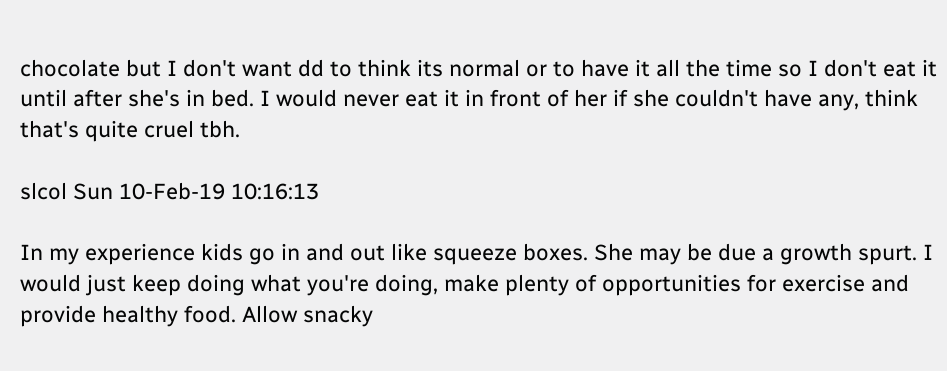chocolate but I don't want dd to think its normal or to have it all the time so I don't eat it until after she's in bed. I would never eat it in front of her if she couldn't have any, think that's quite cruel tbh.

slcol Sun 10-Feb-19 10:16:13

In my experience kids go in and out like squeeze boxes. She may be due a growth spurt. I would just keep doing what you're doing, make plenty of opportunities for exercise and provide healthy food. Allow snacky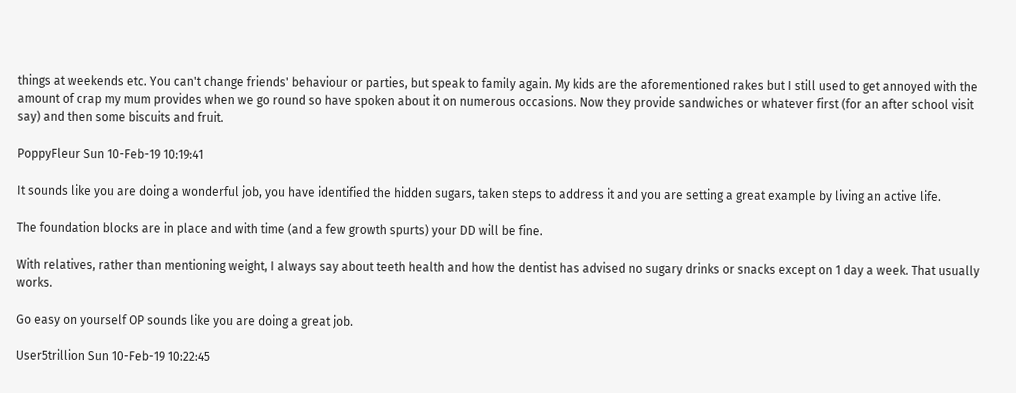things at weekends etc. You can't change friends' behaviour or parties, but speak to family again. My kids are the aforementioned rakes but I still used to get annoyed with the amount of crap my mum provides when we go round so have spoken about it on numerous occasions. Now they provide sandwiches or whatever first (for an after school visit say) and then some biscuits and fruit.

PoppyFleur Sun 10-Feb-19 10:19:41

It sounds like you are doing a wonderful job, you have identified the hidden sugars, taken steps to address it and you are setting a great example by living an active life.

The foundation blocks are in place and with time (and a few growth spurts) your DD will be fine.

With relatives, rather than mentioning weight, I always say about teeth health and how the dentist has advised no sugary drinks or snacks except on 1 day a week. That usually works.

Go easy on yourself OP sounds like you are doing a great job.

User5trillion Sun 10-Feb-19 10:22:45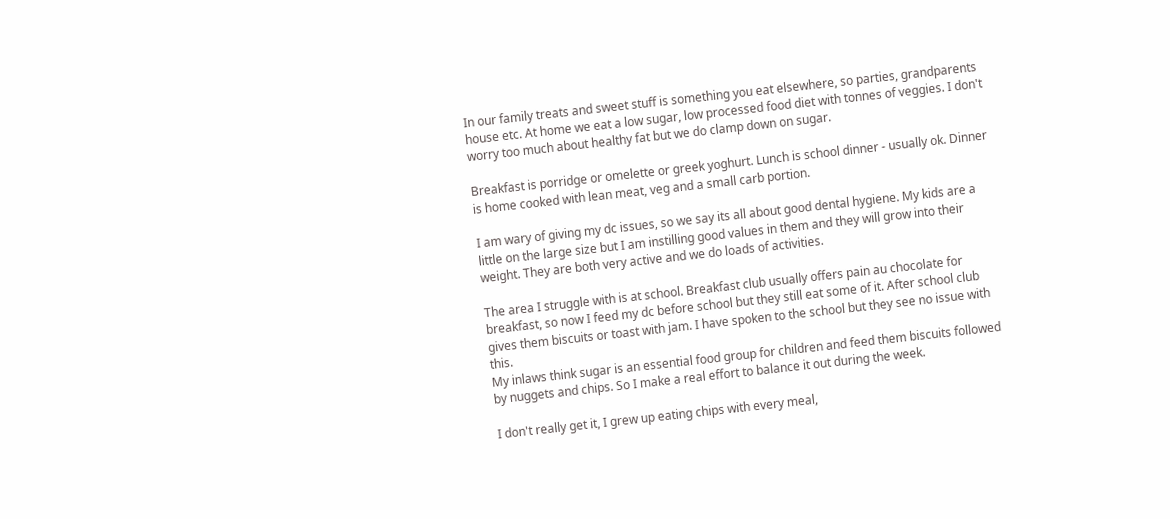In our family treats and sweet stuff is something you eat elsewhere, so parties, grandparents house etc. At home we eat a low sugar, low processed food diet with tonnes of veggies. I don't worry too much about healthy fat but we do clamp down on sugar.

Breakfast is porridge or omelette or greek yoghurt. Lunch is school dinner - usually ok. Dinner is home cooked with lean meat, veg and a small carb portion.

I am wary of giving my dc issues, so we say its all about good dental hygiene. My kids are a little on the large size but I am instilling good values in them and they will grow into their weight. They are both very active and we do loads of activities.

The area I struggle with is at school. Breakfast club usually offers pain au chocolate for breakfast, so now I feed my dc before school but they still eat some of it. After school club gives them biscuits or toast with jam. I have spoken to the school but they see no issue with this.
My inlaws think sugar is an essential food group for children and feed them biscuits followed by nuggets and chips. So I make a real effort to balance it out during the week.

I don't really get it, I grew up eating chips with every meal,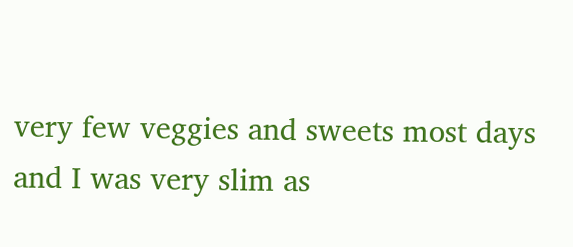very few veggies and sweets most days and I was very slim as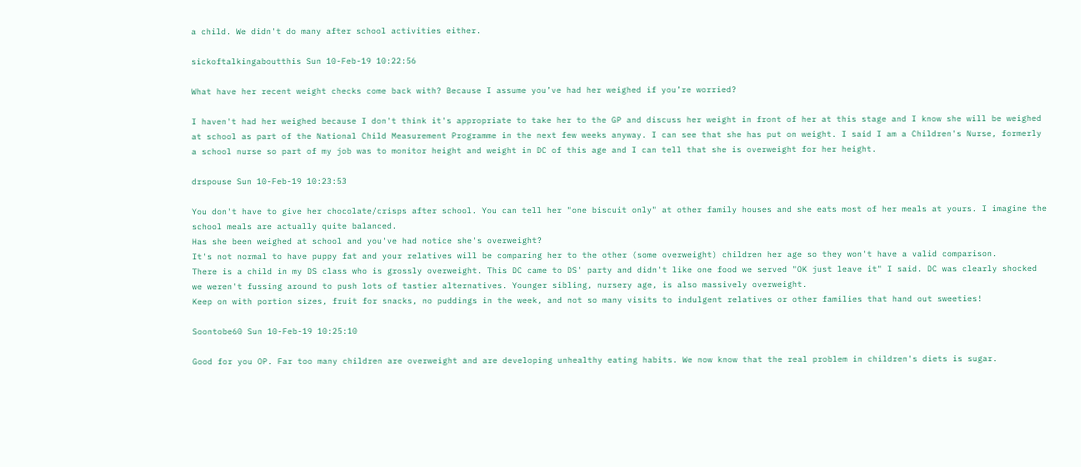a child. We didn't do many after school activities either.

sickoftalkingaboutthis Sun 10-Feb-19 10:22:56

What have her recent weight checks come back with? Because I assume you’ve had her weighed if you’re worried?

I haven't had her weighed because I don't think it's appropriate to take her to the GP and discuss her weight in front of her at this stage and I know she will be weighed at school as part of the National Child Measurement Programme in the next few weeks anyway. I can see that she has put on weight. I said I am a Children's Nurse, formerly a school nurse so part of my job was to monitor height and weight in DC of this age and I can tell that she is overweight for her height.

drspouse Sun 10-Feb-19 10:23:53

You don't have to give her chocolate/crisps after school. You can tell her "one biscuit only" at other family houses and she eats most of her meals at yours. I imagine the school meals are actually quite balanced.
Has she been weighed at school and you've had notice she's overweight?
It's not normal to have puppy fat and your relatives will be comparing her to the other (some overweight) children her age so they won't have a valid comparison.
There is a child in my DS class who is grossly overweight. This DC came to DS' party and didn't like one food we served "OK just leave it" I said. DC was clearly shocked we weren't fussing around to push lots of tastier alternatives. Younger sibling, nursery age, is also massively overweight.
Keep on with portion sizes, fruit for snacks, no puddings in the week, and not so many visits to indulgent relatives or other families that hand out sweeties!

Soontobe60 Sun 10-Feb-19 10:25:10

Good for you OP. Far too many children are overweight and are developing unhealthy eating habits. We now know that the real problem in children's diets is sugar.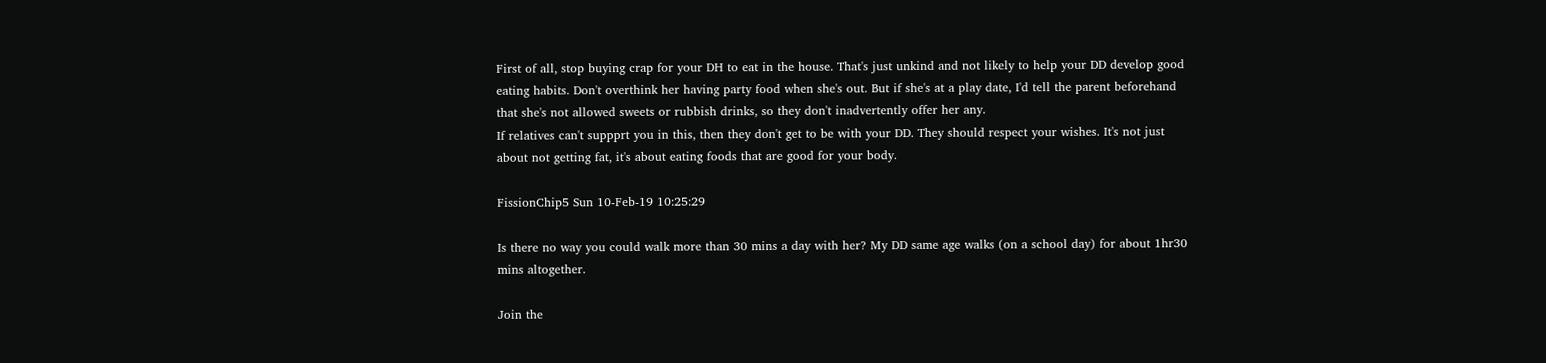First of all, stop buying crap for your DH to eat in the house. That's just unkind and not likely to help your DD develop good eating habits. Don't overthink her having party food when she's out. But if she's at a play date, I'd tell the parent beforehand that she's not allowed sweets or rubbish drinks, so they don't inadvertently offer her any.
If relatives can't suppprt you in this, then they don't get to be with your DD. They should respect your wishes. It's not just about not getting fat, it's about eating foods that are good for your body.

FissionChip5 Sun 10-Feb-19 10:25:29

Is there no way you could walk more than 30 mins a day with her? My DD same age walks (on a school day) for about 1hr30 mins altogether.

Join the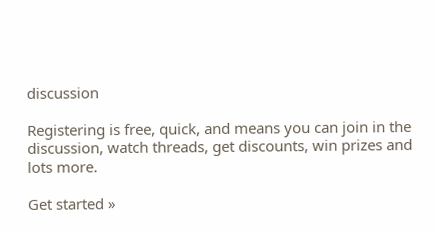discussion

Registering is free, quick, and means you can join in the discussion, watch threads, get discounts, win prizes and lots more.

Get started »